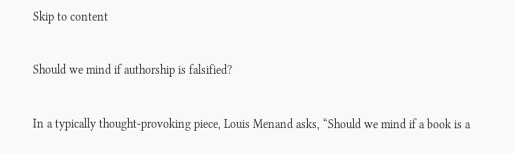Skip to content

Should we mind if authorship is falsified?

In a typically thought-provoking piece, Louis Menand asks, “Should we mind if a book is a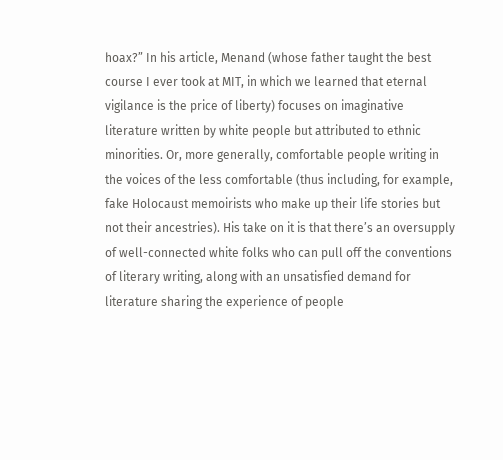hoax?” In his article, Menand (whose father taught the best course I ever took at MIT, in which we learned that eternal vigilance is the price of liberty) focuses on imaginative literature written by white people but attributed to ethnic minorities. Or, more generally, comfortable people writing in the voices of the less comfortable (thus including, for example, fake Holocaust memoirists who make up their life stories but not their ancestries). His take on it is that there’s an oversupply of well-connected white folks who can pull off the conventions of literary writing, along with an unsatisfied demand for literature sharing the experience of people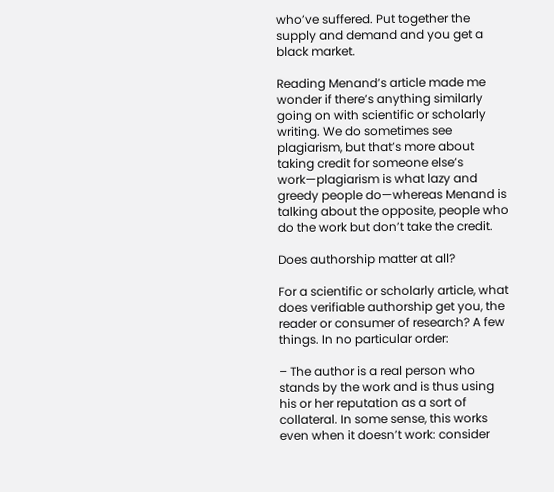who’ve suffered. Put together the supply and demand and you get a black market.

Reading Menand’s article made me wonder if there’s anything similarly going on with scientific or scholarly writing. We do sometimes see plagiarism, but that’s more about taking credit for someone else’s work—plagiarism is what lazy and greedy people do—whereas Menand is talking about the opposite, people who do the work but don’t take the credit.

Does authorship matter at all?

For a scientific or scholarly article, what does verifiable authorship get you, the reader or consumer of research? A few things. In no particular order:

– The author is a real person who stands by the work and is thus using his or her reputation as a sort of collateral. In some sense, this works even when it doesn’t work: consider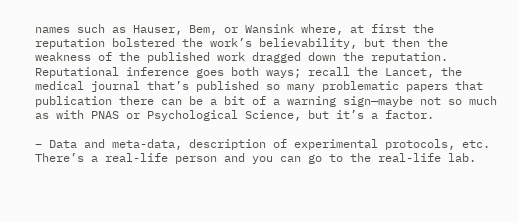names such as Hauser, Bem, or Wansink where, at first the reputation bolstered the work’s believability, but then the weakness of the published work dragged down the reputation. Reputational inference goes both ways; recall the Lancet, the medical journal that’s published so many problematic papers that publication there can be a bit of a warning sign—maybe not so much as with PNAS or Psychological Science, but it’s a factor.

– Data and meta-data, description of experimental protocols, etc. There’s a real-life person and you can go to the real-life lab.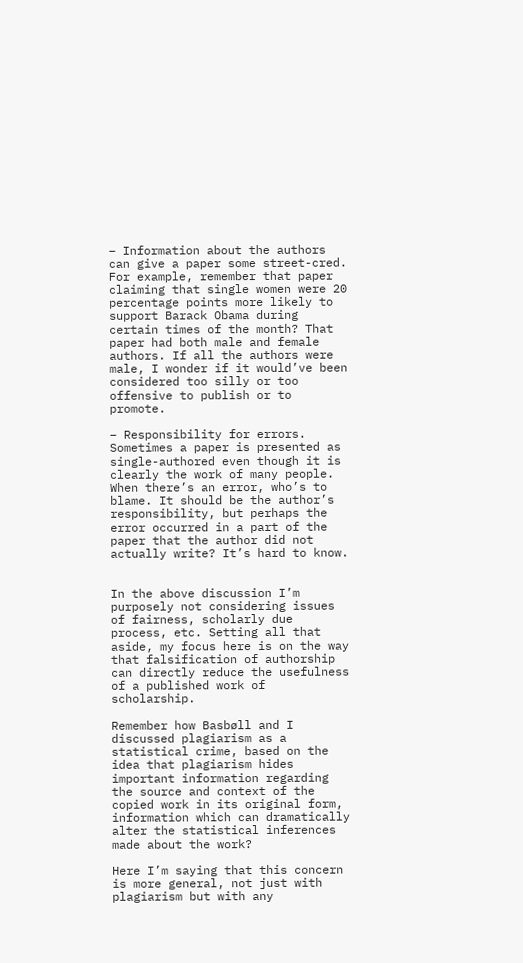– Information about the authors can give a paper some street-cred. For example, remember that paper claiming that single women were 20 percentage points more likely to support Barack Obama during certain times of the month? That paper had both male and female authors. If all the authors were male, I wonder if it would’ve been considered too silly or too offensive to publish or to promote.

– Responsibility for errors. Sometimes a paper is presented as single-authored even though it is clearly the work of many people. When there’s an error, who’s to blame. It should be the author’s responsibility, but perhaps the error occurred in a part of the paper that the author did not actually write? It’s hard to know.


In the above discussion I’m purposely not considering issues of fairness, scholarly due process, etc. Setting all that aside, my focus here is on the way that falsification of authorship can directly reduce the usefulness of a published work of scholarship.

Remember how Basbøll and I discussed plagiarism as a statistical crime, based on the idea that plagiarism hides important information regarding the source and context of the copied work in its original form, information which can dramatically alter the statistical inferences made about the work?

Here I’m saying that this concern is more general, not just with plagiarism but with any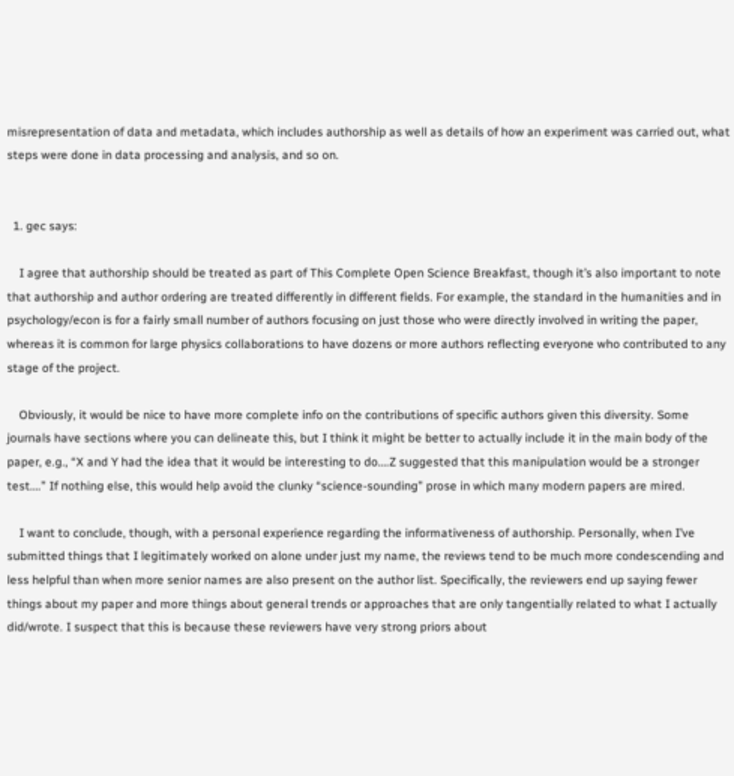misrepresentation of data and metadata, which includes authorship as well as details of how an experiment was carried out, what steps were done in data processing and analysis, and so on.


  1. gec says:

    I agree that authorship should be treated as part of This Complete Open Science Breakfast, though it’s also important to note that authorship and author ordering are treated differently in different fields. For example, the standard in the humanities and in psychology/econ is for a fairly small number of authors focusing on just those who were directly involved in writing the paper, whereas it is common for large physics collaborations to have dozens or more authors reflecting everyone who contributed to any stage of the project.

    Obviously, it would be nice to have more complete info on the contributions of specific authors given this diversity. Some journals have sections where you can delineate this, but I think it might be better to actually include it in the main body of the paper, e.g., “X and Y had the idea that it would be interesting to do….Z suggested that this manipulation would be a stronger test….” If nothing else, this would help avoid the clunky “science-sounding” prose in which many modern papers are mired.

    I want to conclude, though, with a personal experience regarding the informativeness of authorship. Personally, when I’ve submitted things that I legitimately worked on alone under just my name, the reviews tend to be much more condescending and less helpful than when more senior names are also present on the author list. Specifically, the reviewers end up saying fewer things about my paper and more things about general trends or approaches that are only tangentially related to what I actually did/wrote. I suspect that this is because these reviewers have very strong priors about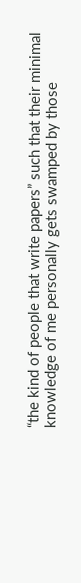“the kind of people that write papers” such that their minimal knowledge of me personally gets swamped by those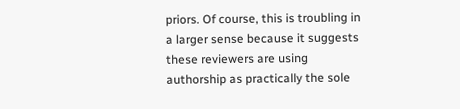priors. Of course, this is troubling in a larger sense because it suggests these reviewers are using authorship as practically the sole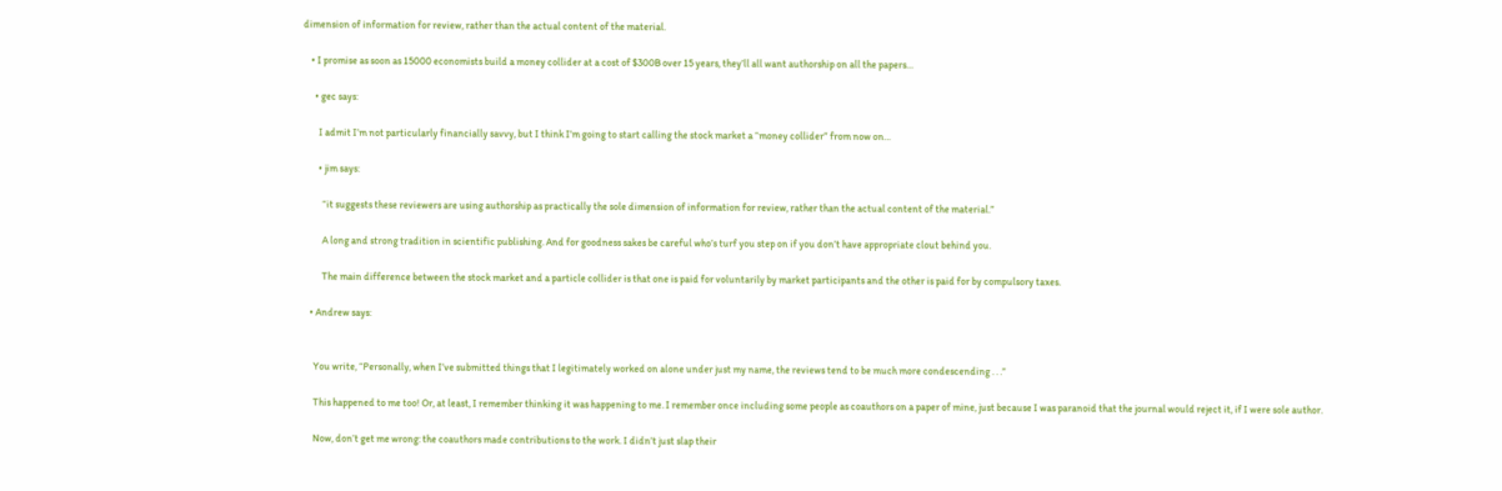dimension of information for review, rather than the actual content of the material.

    • I promise as soon as 15000 economists build a money collider at a cost of $300B over 15 years, they’ll all want authorship on all the papers…

      • gec says:

        I admit I’m not particularly financially savvy, but I think I’m going to start calling the stock market a “money collider” from now on…

        • jim says:

          “it suggests these reviewers are using authorship as practically the sole dimension of information for review, rather than the actual content of the material.”

          A long and strong tradition in scientific publishing. And for goodness sakes be careful who’s turf you step on if you don’t have appropriate clout behind you.

          The main difference between the stock market and a particle collider is that one is paid for voluntarily by market participants and the other is paid for by compulsory taxes.

    • Andrew says:


      You write, “Personally, when I’ve submitted things that I legitimately worked on alone under just my name, the reviews tend to be much more condescending . . .”

      This happened to me too! Or, at least, I remember thinking it was happening to me. I remember once including some people as coauthors on a paper of mine, just because I was paranoid that the journal would reject it, if I were sole author.

      Now, don’t get me wrong: the coauthors made contributions to the work. I didn’t just slap their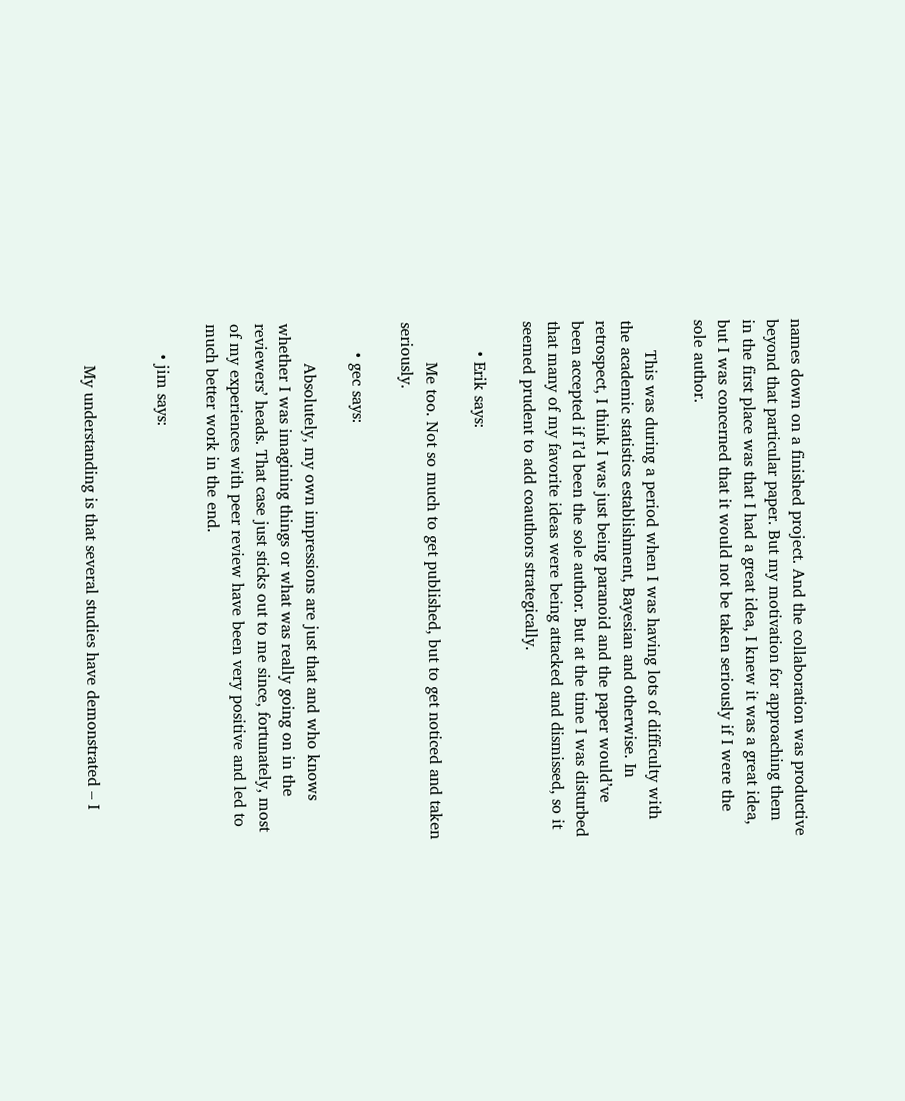names down on a finished project. And the collaboration was productive beyond that particular paper. But my motivation for approaching them in the first place was that I had a great idea, I knew it was a great idea, but I was concerned that it would not be taken seriously if I were the sole author.

      This was during a period when I was having lots of difficulty with the academic statistics establishment, Bayesian and otherwise. In retrospect, I think I was just being paranoid and the paper would’ve been accepted if I’d been the sole author. But at the time I was disturbed that many of my favorite ideas were being attacked and dismissed, so it seemed prudent to add coauthors strategically.

      • Erik says:

        Me too. Not so much to get published, but to get noticed and taken seriously.

      • gec says:

        Absolutely, my own impressions are just that and who knows whether I was imagining things or what was really going on in the reviewers’ heads. That case just sticks out to me since, fortunately, most of my experiences with peer review have been very positive and led to much better work in the end.

      • jim says:


        My understanding is that several studies have demonstrated – I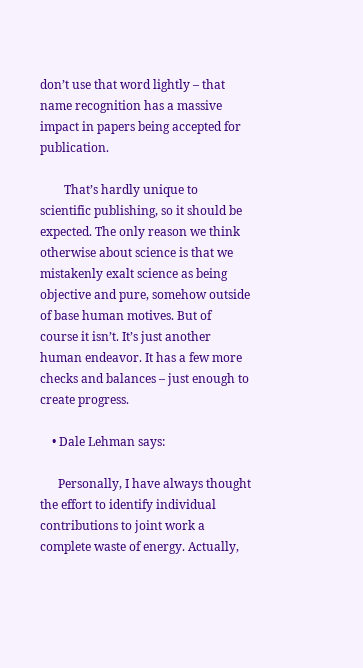don’t use that word lightly – that name recognition has a massive impact in papers being accepted for publication.

        That’s hardly unique to scientific publishing, so it should be expected. The only reason we think otherwise about science is that we mistakenly exalt science as being objective and pure, somehow outside of base human motives. But of course it isn’t. It’s just another human endeavor. It has a few more checks and balances – just enough to create progress.

    • Dale Lehman says:

      Personally, I have always thought the effort to identify individual contributions to joint work a complete waste of energy. Actually,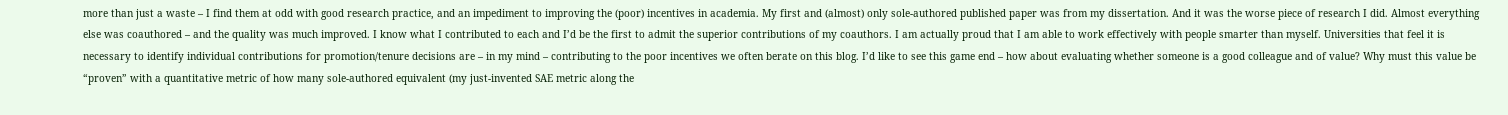more than just a waste – I find them at odd with good research practice, and an impediment to improving the (poor) incentives in academia. My first and (almost) only sole-authored published paper was from my dissertation. And it was the worse piece of research I did. Almost everything else was coauthored – and the quality was much improved. I know what I contributed to each and I’d be the first to admit the superior contributions of my coauthors. I am actually proud that I am able to work effectively with people smarter than myself. Universities that feel it is necessary to identify individual contributions for promotion/tenure decisions are – in my mind – contributing to the poor incentives we often berate on this blog. I’d like to see this game end – how about evaluating whether someone is a good colleague and of value? Why must this value be “proven” with a quantitative metric of how many sole-authored equivalent (my just-invented SAE metric along the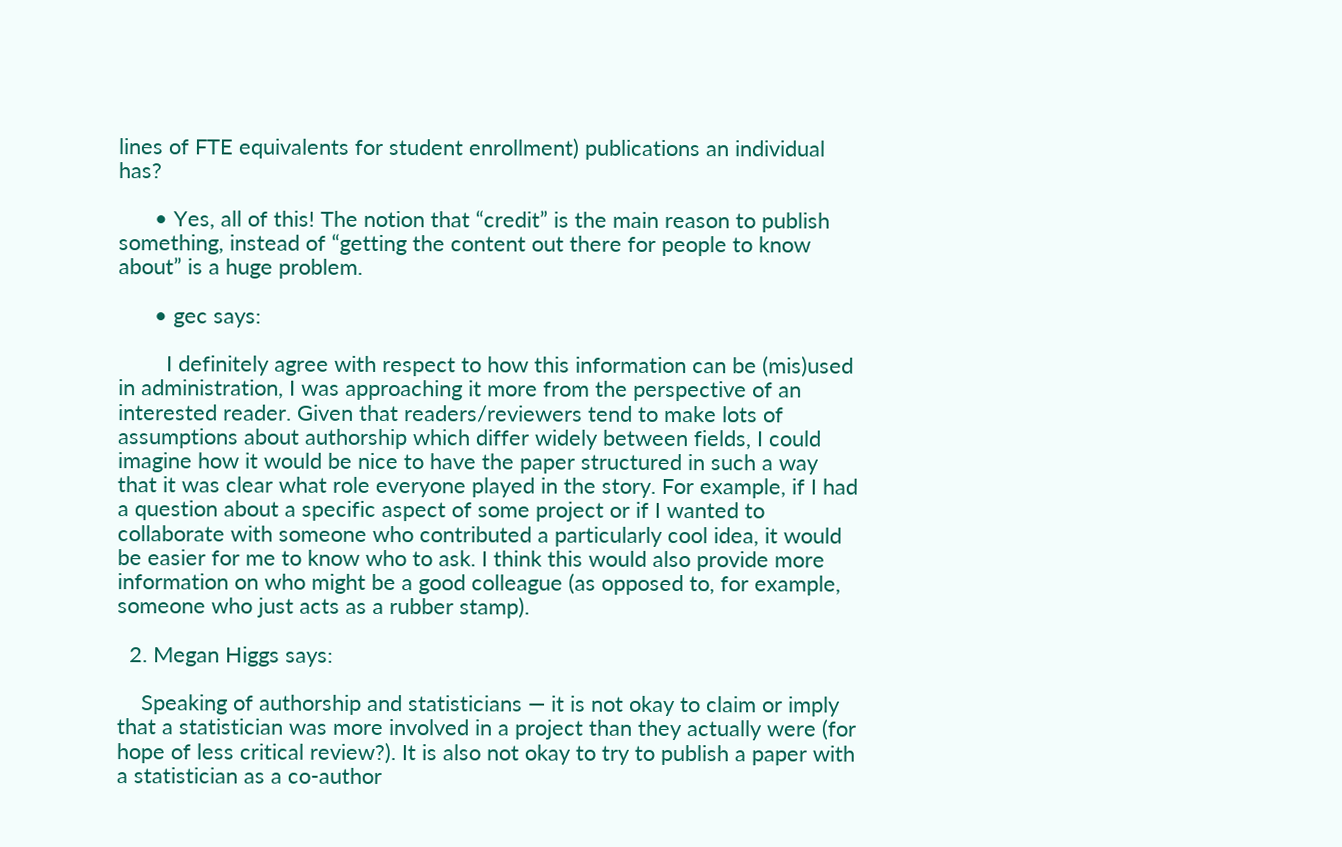lines of FTE equivalents for student enrollment) publications an individual has?

      • Yes, all of this! The notion that “credit” is the main reason to publish something, instead of “getting the content out there for people to know about” is a huge problem.

      • gec says:

        I definitely agree with respect to how this information can be (mis)used in administration, I was approaching it more from the perspective of an interested reader. Given that readers/reviewers tend to make lots of assumptions about authorship which differ widely between fields, I could imagine how it would be nice to have the paper structured in such a way that it was clear what role everyone played in the story. For example, if I had a question about a specific aspect of some project or if I wanted to collaborate with someone who contributed a particularly cool idea, it would be easier for me to know who to ask. I think this would also provide more information on who might be a good colleague (as opposed to, for example, someone who just acts as a rubber stamp).

  2. Megan Higgs says:

    Speaking of authorship and statisticians — it is not okay to claim or imply that a statistician was more involved in a project than they actually were (for hope of less critical review?). It is also not okay to try to publish a paper with a statistician as a co-author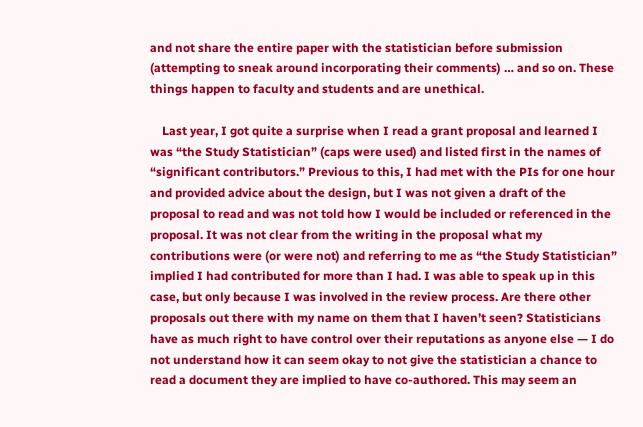and not share the entire paper with the statistician before submission (attempting to sneak around incorporating their comments) … and so on. These things happen to faculty and students and are unethical.

    Last year, I got quite a surprise when I read a grant proposal and learned I was “the Study Statistician” (caps were used) and listed first in the names of “significant contributors.” Previous to this, I had met with the PIs for one hour and provided advice about the design, but I was not given a draft of the proposal to read and was not told how I would be included or referenced in the proposal. It was not clear from the writing in the proposal what my contributions were (or were not) and referring to me as “the Study Statistician” implied I had contributed for more than I had. I was able to speak up in this case, but only because I was involved in the review process. Are there other proposals out there with my name on them that I haven’t seen? Statisticians have as much right to have control over their reputations as anyone else — I do not understand how it can seem okay to not give the statistician a chance to read a document they are implied to have co-authored. This may seem an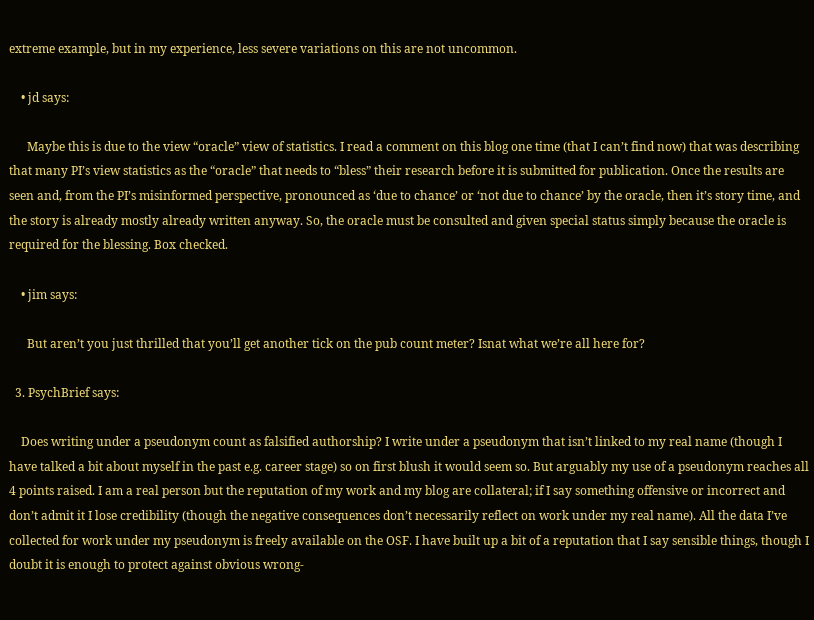extreme example, but in my experience, less severe variations on this are not uncommon.

    • jd says:

      Maybe this is due to the view “oracle” view of statistics. I read a comment on this blog one time (that I can’t find now) that was describing that many PI’s view statistics as the “oracle” that needs to “bless” their research before it is submitted for publication. Once the results are seen and, from the PI’s misinformed perspective, pronounced as ‘due to chance’ or ‘not due to chance’ by the oracle, then it’s story time, and the story is already mostly already written anyway. So, the oracle must be consulted and given special status simply because the oracle is required for the blessing. Box checked.

    • jim says:

      But aren’t you just thrilled that you’ll get another tick on the pub count meter? Isnat what we’re all here for?

  3. PsychBrief says:

    Does writing under a pseudonym count as falsified authorship? I write under a pseudonym that isn’t linked to my real name (though I have talked a bit about myself in the past e.g. career stage) so on first blush it would seem so. But arguably my use of a pseudonym reaches all 4 points raised. I am a real person but the reputation of my work and my blog are collateral; if I say something offensive or incorrect and don’t admit it I lose credibility (though the negative consequences don’t necessarily reflect on work under my real name). All the data I’ve collected for work under my pseudonym is freely available on the OSF. I have built up a bit of a reputation that I say sensible things, though I doubt it is enough to protect against obvious wrong-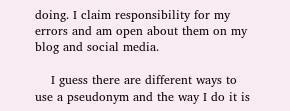doing. I claim responsibility for my errors and am open about them on my blog and social media.

    I guess there are different ways to use a pseudonym and the way I do it is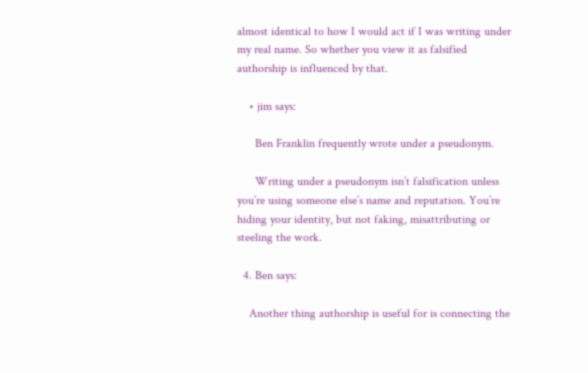almost identical to how I would act if I was writing under my real name. So whether you view it as falsified authorship is influenced by that.

    • jim says:

      Ben Franklin frequently wrote under a pseudonym.

      Writing under a pseudonym isn’t falsification unless you’re using someone else’s name and reputation. You’re hiding your identity, but not faking, misattributing or steeling the work.

  4. Ben says:

    Another thing authorship is useful for is connecting the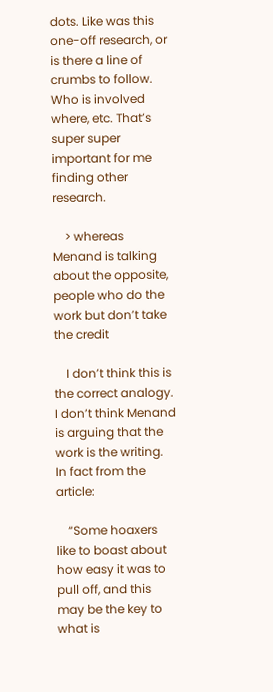dots. Like was this one-off research, or is there a line of crumbs to follow. Who is involved where, etc. That’s super super important for me finding other research.

    > whereas Menand is talking about the opposite, people who do the work but don’t take the credit

    I don’t think this is the correct analogy. I don’t think Menand is arguing that the work is the writing. In fact from the article:

    “Some hoaxers like to boast about how easy it was to pull off, and this may be the key to what is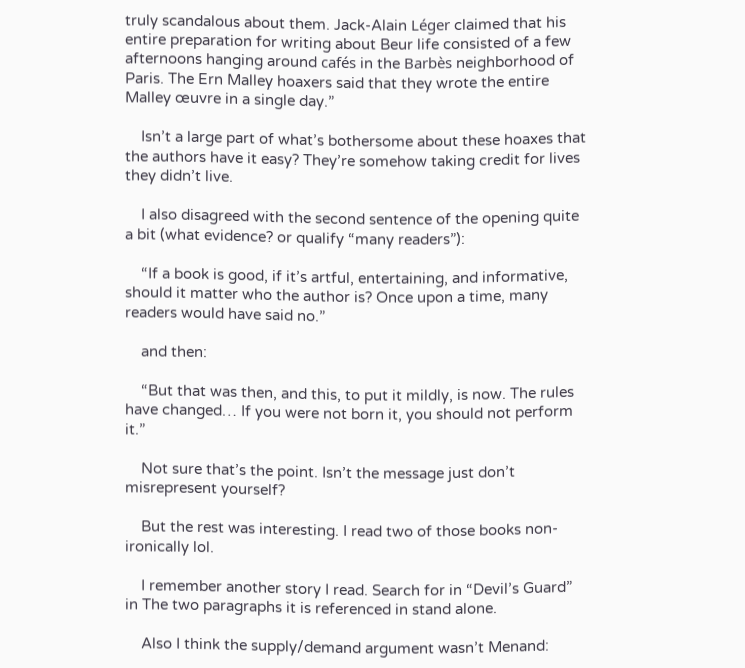truly scandalous about them. Jack-Alain Léger claimed that his entire preparation for writing about Beur life consisted of a few afternoons hanging around cafés in the Barbès neighborhood of Paris. The Ern Malley hoaxers said that they wrote the entire Malley œuvre in a single day.”

    Isn’t a large part of what’s bothersome about these hoaxes that the authors have it easy? They’re somehow taking credit for lives they didn’t live.

    I also disagreed with the second sentence of the opening quite a bit (what evidence? or qualify “many readers”):

    “If a book is good, if it’s artful, entertaining, and informative, should it matter who the author is? Once upon a time, many readers would have said no.”

    and then:

    “But that was then, and this, to put it mildly, is now. The rules have changed… If you were not born it, you should not perform it.”

    Not sure that’s the point. Isn’t the message just don’t misrepresent yourself?

    But the rest was interesting. I read two of those books non-ironically lol.

    I remember another story I read. Search for in “Devil’s Guard” in The two paragraphs it is referenced in stand alone.

    Also I think the supply/demand argument wasn’t Menand: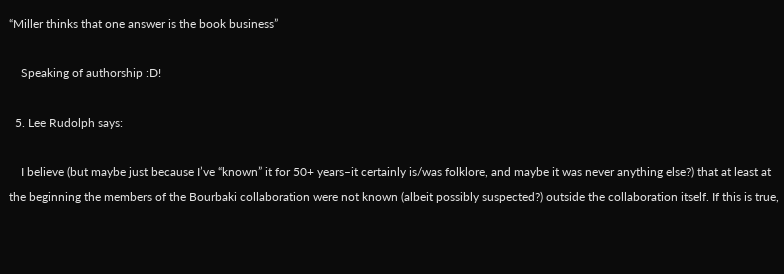“Miller thinks that one answer is the book business”

    Speaking of authorship :D!

  5. Lee Rudolph says:

    I believe (but maybe just because I’ve “known” it for 50+ years–it certainly is/was folklore, and maybe it was never anything else?) that at least at the beginning the members of the Bourbaki collaboration were not known (albeit possibly suspected?) outside the collaboration itself. If this is true,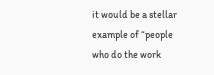it would be a stellar example of “people who do the work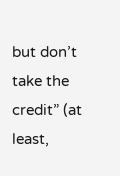but don’t take the credit” (at least,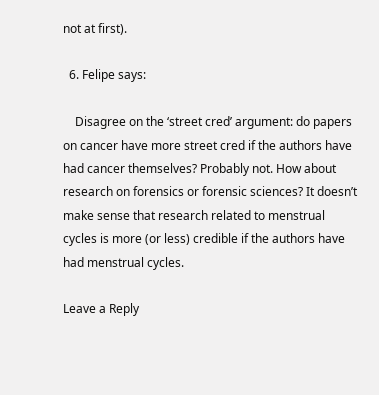not at first).

  6. Felipe says:

    Disagree on the ‘street cred’ argument: do papers on cancer have more street cred if the authors have had cancer themselves? Probably not. How about research on forensics or forensic sciences? It doesn’t make sense that research related to menstrual cycles is more (or less) credible if the authors have had menstrual cycles.

Leave a Reply